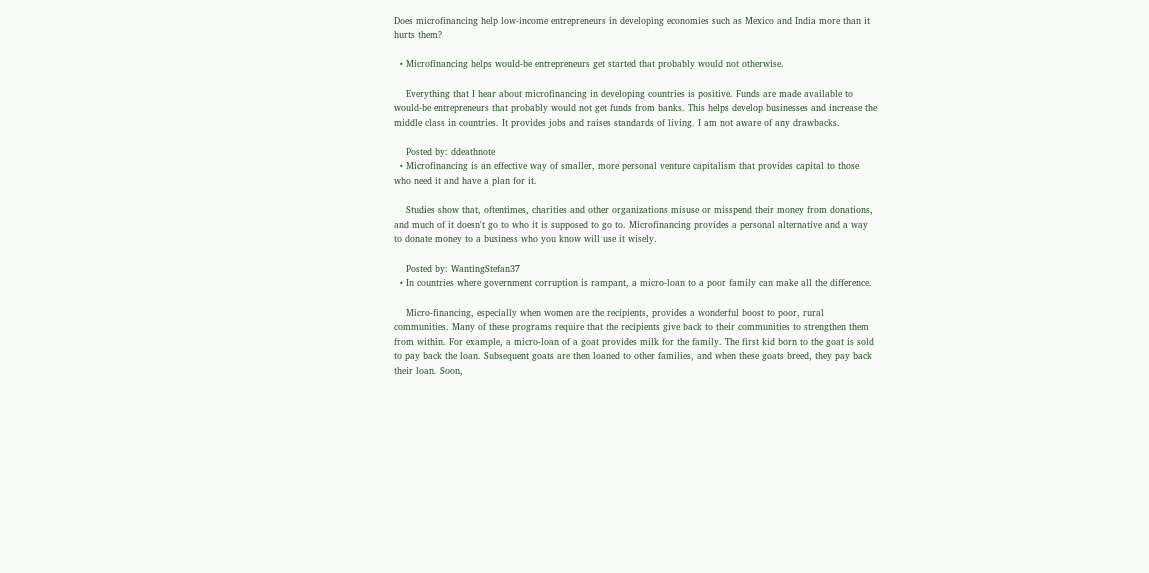Does microfinancing help low-income entrepreneurs in developing economies such as Mexico and India more than it hurts them?

  • Microfinancing helps would-be entrepreneurs get started that probably would not otherwise.

    Everything that I hear about microfinancing in developing countries is positive. Funds are made available to would-be entrepreneurs that probably would not get funds from banks. This helps develop businesses and increase the middle class in countries. It provides jobs and raises standards of living. I am not aware of any drawbacks.

    Posted by: ddeathnote
  • Microfinancing is an effective way of smaller, more personal venture capitalism that provides capital to those who need it and have a plan for it.

    Studies show that, oftentimes, charities and other organizations misuse or misspend their money from donations, and much of it doesn't go to who it is supposed to go to. Microfinancing provides a personal alternative and a way to donate money to a business who you know will use it wisely.

    Posted by: WantingStefan37
  • In countries where government corruption is rampant, a micro-loan to a poor family can make all the difference.

    Micro-financing, especially when women are the recipients, provides a wonderful boost to poor, rural communities. Many of these programs require that the recipients give back to their communities to strengthen them from within. For example, a micro-loan of a goat provides milk for the family. The first kid born to the goat is sold to pay back the loan. Subsequent goats are then loaned to other families, and when these goats breed, they pay back their loan. Soon,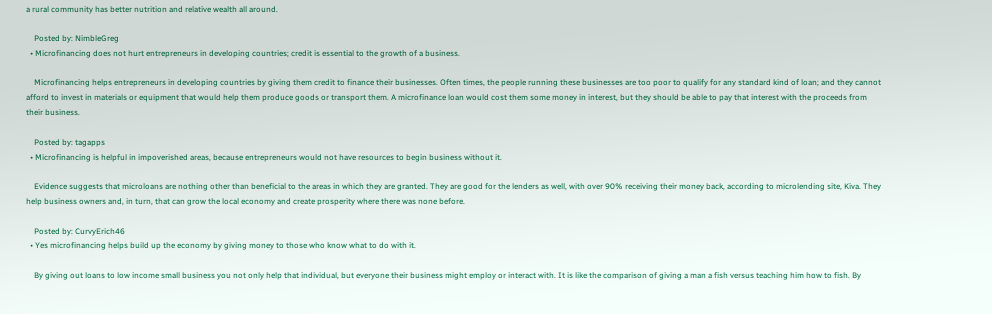a rural community has better nutrition and relative wealth all around.

    Posted by: NimbleGreg
  • Microfinancing does not hurt entrepreneurs in developing countries; credit is essential to the growth of a business.

    Microfinancing helps entrepreneurs in developing countries by giving them credit to finance their businesses. Often times, the people running these businesses are too poor to qualify for any standard kind of loan; and they cannot afford to invest in materials or equipment that would help them produce goods or transport them. A microfinance loan would cost them some money in interest, but they should be able to pay that interest with the proceeds from their business.

    Posted by: tagapps
  • Microfinancing is helpful in impoverished areas, because entrepreneurs would not have resources to begin business without it.

    Evidence suggests that microloans are nothing other than beneficial to the areas in which they are granted. They are good for the lenders as well, with over 90% receiving their money back, according to microlending site, Kiva. They help business owners and, in turn, that can grow the local economy and create prosperity where there was none before.

    Posted by: CurvyErich46
  • Yes microfinancing helps build up the economy by giving money to those who know what to do with it.

    By giving out loans to low income small business you not only help that individual, but everyone their business might employ or interact with. It is like the comparison of giving a man a fish versus teaching him how to fish. By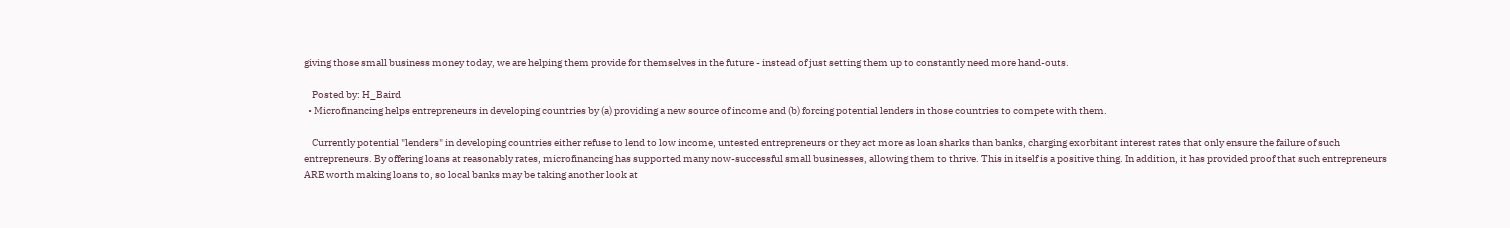giving those small business money today, we are helping them provide for themselves in the future - instead of just setting them up to constantly need more hand-outs.

    Posted by: H_Baird
  • Microfinancing helps entrepreneurs in developing countries by (a) providing a new source of income and (b) forcing potential lenders in those countries to compete with them.

    Currently potential "lenders" in developing countries either refuse to lend to low income, untested entrepreneurs or they act more as loan sharks than banks, charging exorbitant interest rates that only ensure the failure of such entrepreneurs. By offering loans at reasonably rates, microfinancing has supported many now-successful small businesses, allowing them to thrive. This in itself is a positive thing. In addition, it has provided proof that such entrepreneurs ARE worth making loans to, so local banks may be taking another look at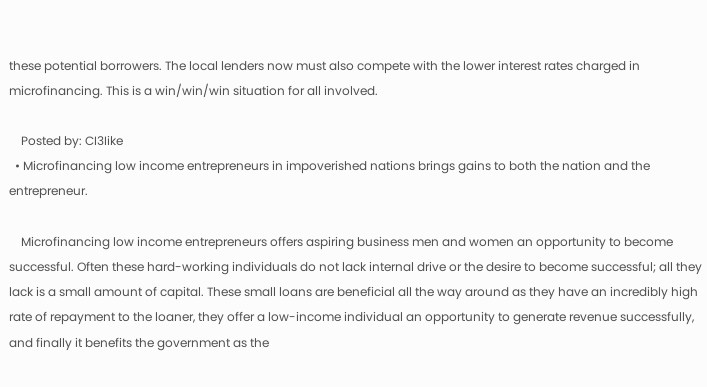these potential borrowers. The local lenders now must also compete with the lower interest rates charged in microfinancing. This is a win/win/win situation for all involved.

    Posted by: CI3Iike
  • Microfinancing low income entrepreneurs in impoverished nations brings gains to both the nation and the entrepreneur.

    Microfinancing low income entrepreneurs offers aspiring business men and women an opportunity to become successful. Often these hard-working individuals do not lack internal drive or the desire to become successful; all they lack is a small amount of capital. These small loans are beneficial all the way around as they have an incredibly high rate of repayment to the loaner, they offer a low-income individual an opportunity to generate revenue successfully, and finally it benefits the government as the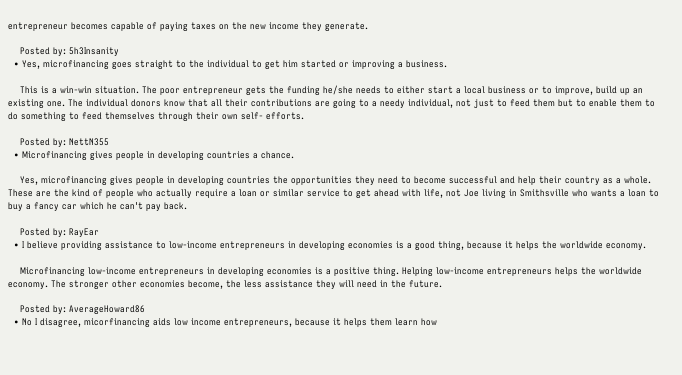entrepreneur becomes capable of paying taxes on the new income they generate.

    Posted by: 5h3Insanity
  • Yes, microfinancing goes straight to the individual to get him started or improving a business.

    This is a win-win situation. The poor entrepreneur gets the funding he/she needs to either start a local business or to improve, build up an existing one. The individual donors know that all their contributions are going to a needy individual, not just to feed them but to enable them to do something to feed themselves through their own self- efforts.

    Posted by: NettN355
  • Microfinancing gives people in developing countries a chance.

    Yes, microfinancing gives people in developing countries the opportunities they need to become successful and help their country as a whole. These are the kind of people who actually require a loan or similar service to get ahead with life, not Joe living in Smithsville who wants a loan to buy a fancy car which he can't pay back.

    Posted by: RayEar
  • I believe providing assistance to low-income entrepreneurs in developing economies is a good thing, because it helps the worldwide economy.

    Microfinancing low-income entrepreneurs in developing economies is a positive thing. Helping low-income entrepreneurs helps the worldwide economy. The stronger other economies become, the less assistance they will need in the future.

    Posted by: AverageHoward86
  • No I disagree, micorfinancing aids low income entrepreneurs, because it helps them learn how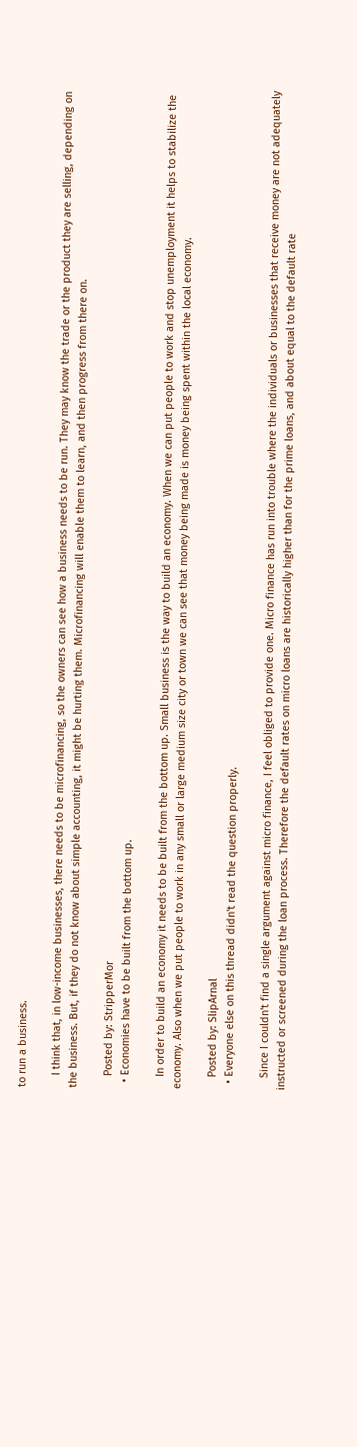to run a business.

    I think that, in low-income businesses, there needs to be microfinancing, so the owners can see how a business needs to be run. They may know the trade or the product they are selling, depending on the business. But, if they do not know about simple accounting, it might be hurting them. Microfinancing will enable them to learn, and then progress from there on.

    Posted by: StripperMor
  • Economies have to be built from the bottom up.

    In order to build an economy it needs to be built from the bottom up. Small business is the way to build an economy. When we can put people to work and stop unemployment it helps to stabilize the economy. Also when we put people to work in any small or large medium size city or town we can see that money being made is money being spent within the local economy.

    Posted by: SlipArnal
  • Everyone else on this thread didn't read the question properly.

    Since I couldn't find a single argument against micro finance, I feel obliged to provide one. Micro finance has run into trouble where the individuals or businesses that receive money are not adequately instructed or screened during the loan process. Therefore the default rates on micro loans are historically higher than for the prime loans, and about equal to the default rate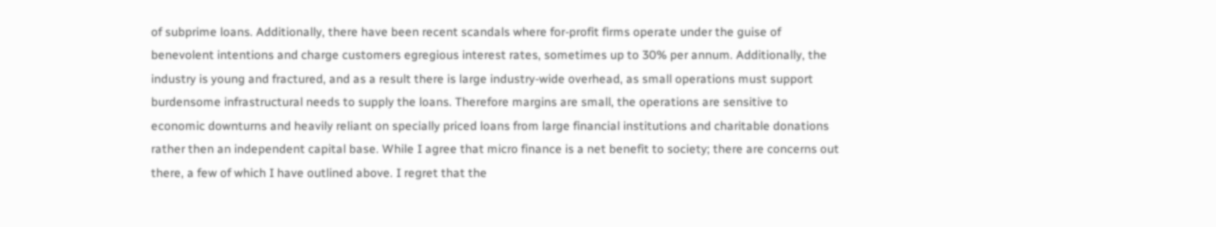of subprime loans. Additionally, there have been recent scandals where for-profit firms operate under the guise of benevolent intentions and charge customers egregious interest rates, sometimes up to 30% per annum. Additionally, the industry is young and fractured, and as a result there is large industry-wide overhead, as small operations must support burdensome infrastructural needs to supply the loans. Therefore margins are small, the operations are sensitive to economic downturns and heavily reliant on specially priced loans from large financial institutions and charitable donations rather then an independent capital base. While I agree that micro finance is a net benefit to society; there are concerns out there, a few of which I have outlined above. I regret that the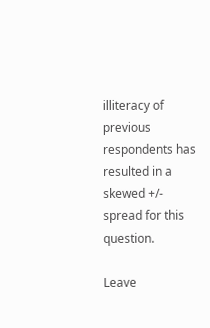illiteracy of previous respondents has resulted in a skewed +/- spread for this question.

Leave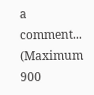a comment...
(Maximum 900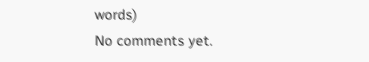words)
No comments yet.